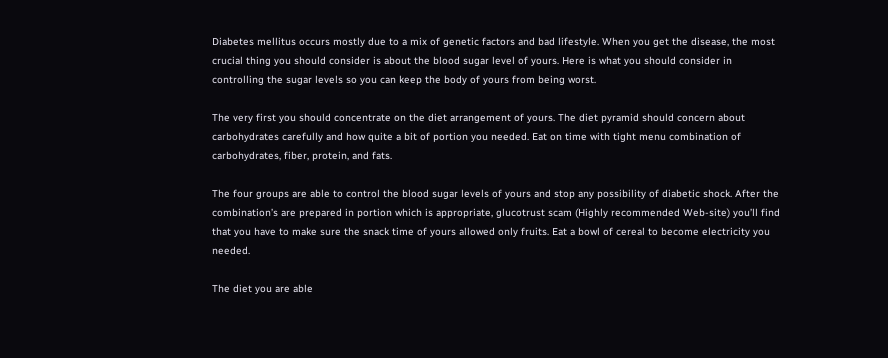Diabetes mellitus occurs mostly due to a mix of genetic factors and bad lifestyle. When you get the disease, the most crucial thing you should consider is about the blood sugar level of yours. Here is what you should consider in controlling the sugar levels so you can keep the body of yours from being worst.

The very first you should concentrate on the diet arrangement of yours. The diet pyramid should concern about carbohydrates carefully and how quite a bit of portion you needed. Eat on time with tight menu combination of carbohydrates, fiber, protein, and fats.

The four groups are able to control the blood sugar levels of yours and stop any possibility of diabetic shock. After the combination’s are prepared in portion which is appropriate, glucotrust scam (Highly recommended Web-site) you’ll find that you have to make sure the snack time of yours allowed only fruits. Eat a bowl of cereal to become electricity you needed.

The diet you are able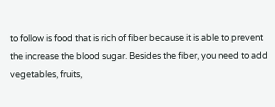to follow is food that is rich of fiber because it is able to prevent the increase the blood sugar. Besides the fiber, you need to add vegetables, fruits,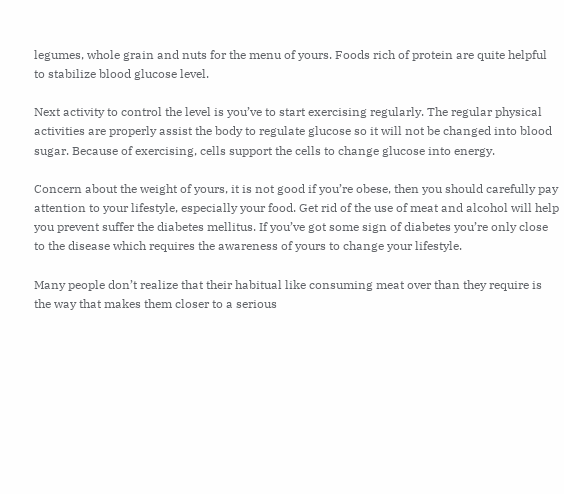legumes, whole grain and nuts for the menu of yours. Foods rich of protein are quite helpful to stabilize blood glucose level.

Next activity to control the level is you’ve to start exercising regularly. The regular physical activities are properly assist the body to regulate glucose so it will not be changed into blood sugar. Because of exercising, cells support the cells to change glucose into energy.

Concern about the weight of yours, it is not good if you’re obese, then you should carefully pay attention to your lifestyle, especially your food. Get rid of the use of meat and alcohol will help you prevent suffer the diabetes mellitus. If you’ve got some sign of diabetes you’re only close to the disease which requires the awareness of yours to change your lifestyle.

Many people don’t realize that their habitual like consuming meat over than they require is the way that makes them closer to a serious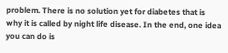problem. There is no solution yet for diabetes that is why it is called by night life disease. In the end, one idea you can do is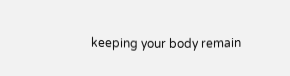keeping your body remain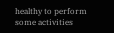healthy to perform some activities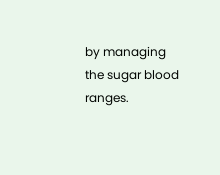by managing the sugar blood ranges.